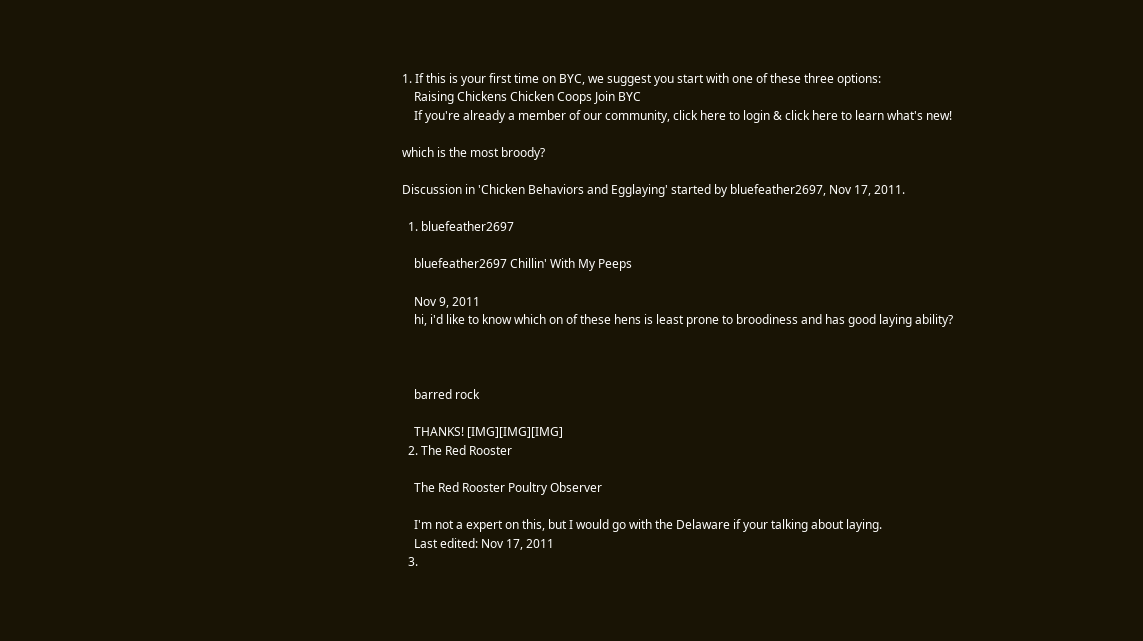1. If this is your first time on BYC, we suggest you start with one of these three options:
    Raising Chickens Chicken Coops Join BYC
    If you're already a member of our community, click here to login & click here to learn what's new!

which is the most broody?

Discussion in 'Chicken Behaviors and Egglaying' started by bluefeather2697, Nov 17, 2011.

  1. bluefeather2697

    bluefeather2697 Chillin' With My Peeps

    Nov 9, 2011
    hi, i'd like to know which on of these hens is least prone to broodiness and has good laying ability?



    barred rock

    THANKS! [IMG][IMG][IMG]
  2. The Red Rooster

    The Red Rooster Poultry Observer

    I'm not a expert on this, but I would go with the Delaware if your talking about laying.
    Last edited: Nov 17, 2011
  3.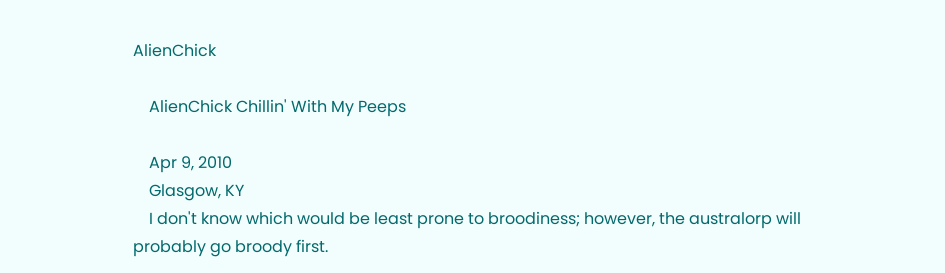AlienChick

    AlienChick Chillin' With My Peeps

    Apr 9, 2010
    Glasgow, KY
    I don't know which would be least prone to broodiness; however, the australorp will probably go broody first.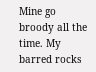Mine go broody all the time. My barred rocks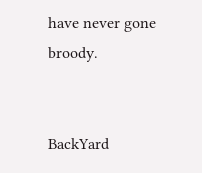have never gone broody.


BackYard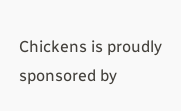Chickens is proudly sponsored by